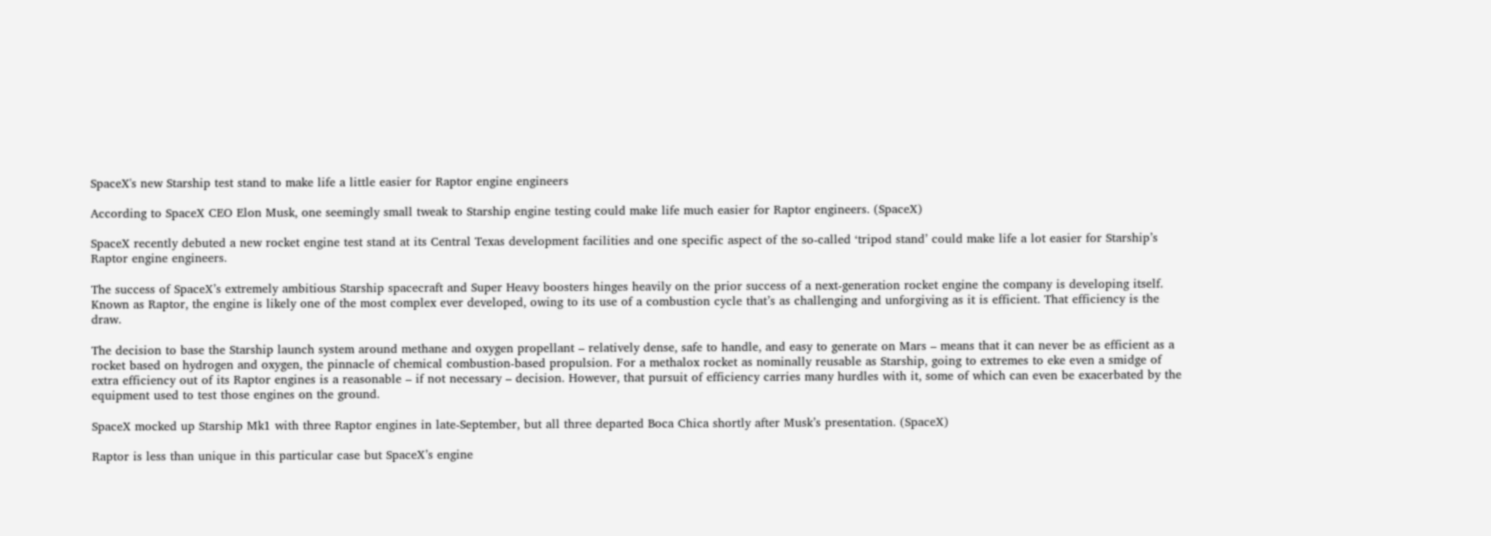SpaceX's new Starship test stand to make life a little easier for Raptor engine engineers

According to SpaceX CEO Elon Musk, one seemingly small tweak to Starship engine testing could make life much easier for Raptor engineers. (SpaceX)

SpaceX recently debuted a new rocket engine test stand at its Central Texas development facilities and one specific aspect of the so-called ‘tripod stand’ could make life a lot easier for Starship’s Raptor engine engineers.

The success of SpaceX’s extremely ambitious Starship spacecraft and Super Heavy boosters hinges heavily on the prior success of a next-generation rocket engine the company is developing itself. Known as Raptor, the engine is likely one of the most complex ever developed, owing to its use of a combustion cycle that’s as challenging and unforgiving as it is efficient. That efficiency is the draw.

The decision to base the Starship launch system around methane and oxygen propellant – relatively dense, safe to handle, and easy to generate on Mars – means that it can never be as efficient as a rocket based on hydrogen and oxygen, the pinnacle of chemical combustion-based propulsion. For a methalox rocket as nominally reusable as Starship, going to extremes to eke even a smidge of extra efficiency out of its Raptor engines is a reasonable – if not necessary – decision. However, that pursuit of efficiency carries many hurdles with it, some of which can even be exacerbated by the equipment used to test those engines on the ground.

SpaceX mocked up Starship Mk1 with three Raptor engines in late-September, but all three departed Boca Chica shortly after Musk’s presentation. (SpaceX)

Raptor is less than unique in this particular case but SpaceX’s engine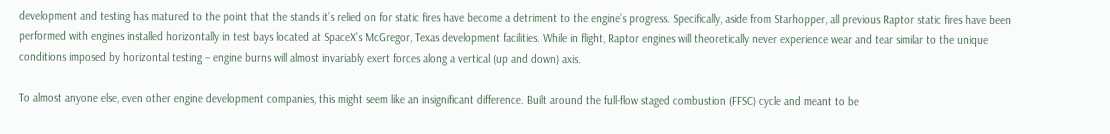development and testing has matured to the point that the stands it’s relied on for static fires have become a detriment to the engine’s progress. Specifically, aside from Starhopper, all previous Raptor static fires have been performed with engines installed horizontally in test bays located at SpaceX’s McGregor, Texas development facilities. While in flight, Raptor engines will theoretically never experience wear and tear similar to the unique conditions imposed by horizontal testing – engine burns will almost invariably exert forces along a vertical (up and down) axis.

To almost anyone else, even other engine development companies, this might seem like an insignificant difference. Built around the full-flow staged combustion (FFSC) cycle and meant to be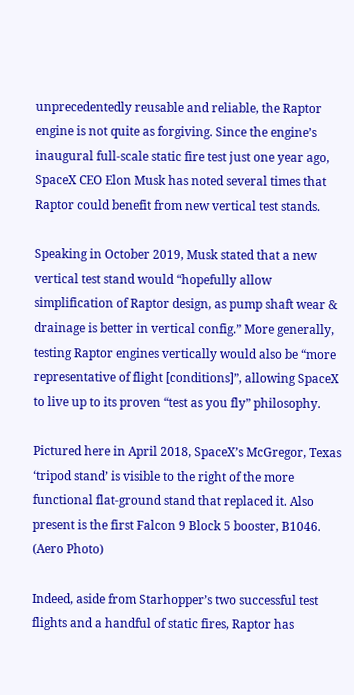unprecedentedly reusable and reliable, the Raptor engine is not quite as forgiving. Since the engine’s inaugural full-scale static fire test just one year ago, SpaceX CEO Elon Musk has noted several times that Raptor could benefit from new vertical test stands.

Speaking in October 2019, Musk stated that a new vertical test stand would “hopefully allow simplification of Raptor design, as pump shaft wear & drainage is better in vertical config.” More generally, testing Raptor engines vertically would also be “more representative of flight [conditions]”, allowing SpaceX to live up to its proven “test as you fly” philosophy.

Pictured here in April 2018, SpaceX’s McGregor, Texas ‘tripod stand’ is visible to the right of the more functional flat-ground stand that replaced it. Also present is the first Falcon 9 Block 5 booster, B1046. (Aero Photo)

Indeed, aside from Starhopper’s two successful test flights and a handful of static fires, Raptor has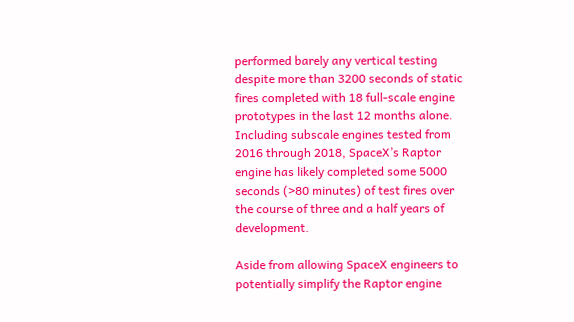performed barely any vertical testing despite more than 3200 seconds of static fires completed with 18 full-scale engine prototypes in the last 12 months alone. Including subscale engines tested from 2016 through 2018, SpaceX’s Raptor engine has likely completed some 5000 seconds (>80 minutes) of test fires over the course of three and a half years of development.

Aside from allowing SpaceX engineers to potentially simplify the Raptor engine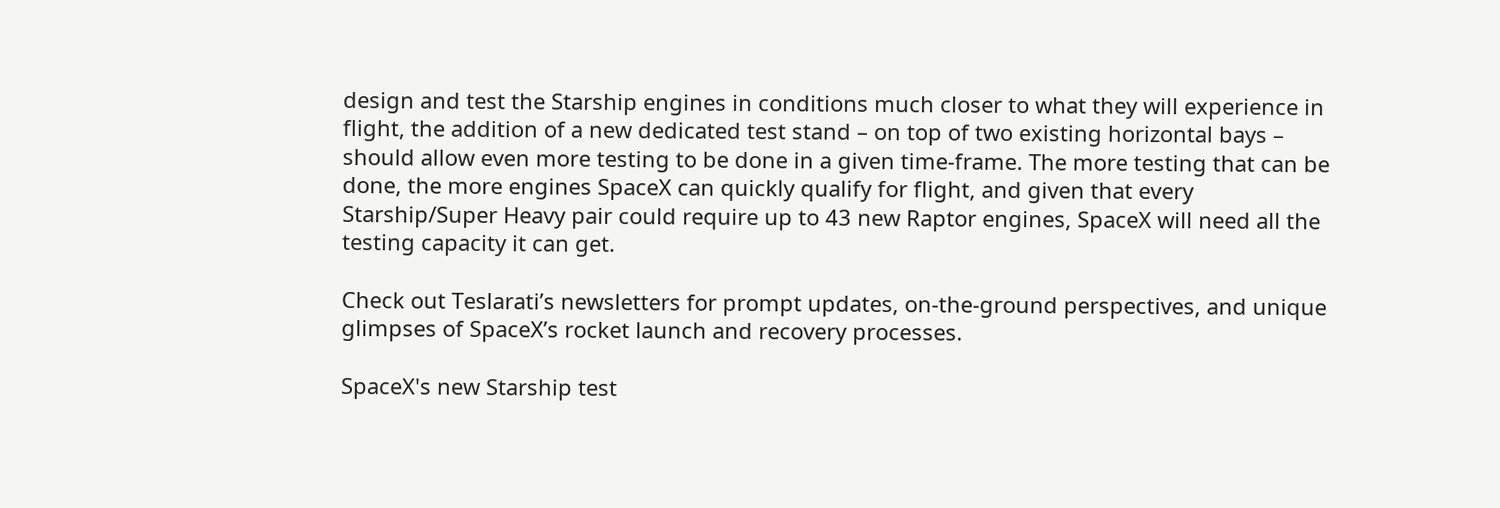design and test the Starship engines in conditions much closer to what they will experience in flight, the addition of a new dedicated test stand – on top of two existing horizontal bays – should allow even more testing to be done in a given time-frame. The more testing that can be done, the more engines SpaceX can quickly qualify for flight, and given that every Starship/Super Heavy pair could require up to 43 new Raptor engines, SpaceX will need all the testing capacity it can get.

Check out Teslarati’s newsletters for prompt updates, on-the-ground perspectives, and unique glimpses of SpaceX’s rocket launch and recovery processes.

SpaceX's new Starship test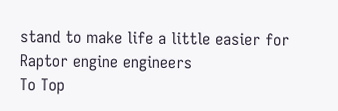stand to make life a little easier for Raptor engine engineers
To Top